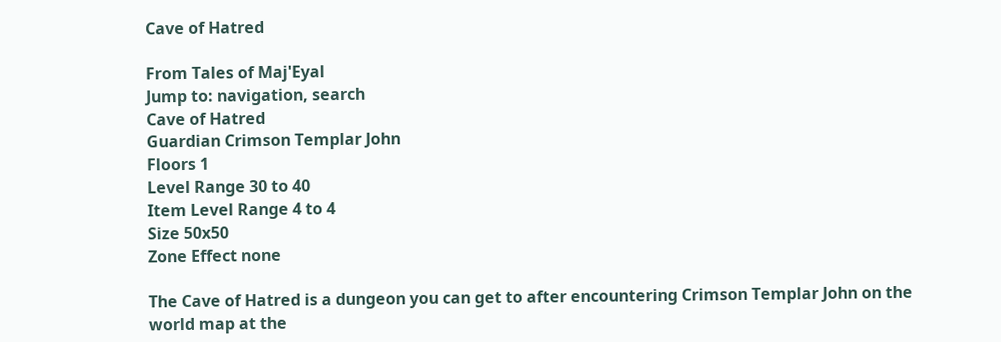Cave of Hatred

From Tales of Maj'Eyal
Jump to: navigation, search
Cave of Hatred
Guardian Crimson Templar John
Floors 1
Level Range 30 to 40
Item Level Range 4 to 4
Size 50x50
Zone Effect none

The Cave of Hatred is a dungeon you can get to after encountering Crimson Templar John on the world map at the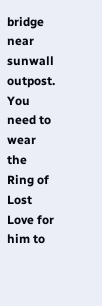bridge near sunwall outpost. You need to wear the Ring of Lost Love for him to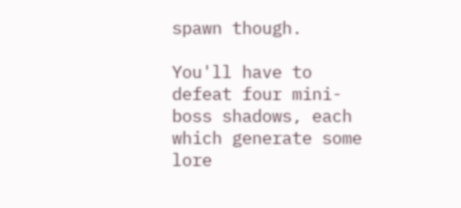spawn though.

You'll have to defeat four mini-boss shadows, each which generate some lore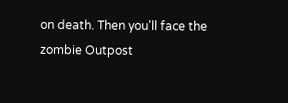on death. Then you'll face the zombie Outpost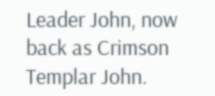Leader John, now back as Crimson Templar John.